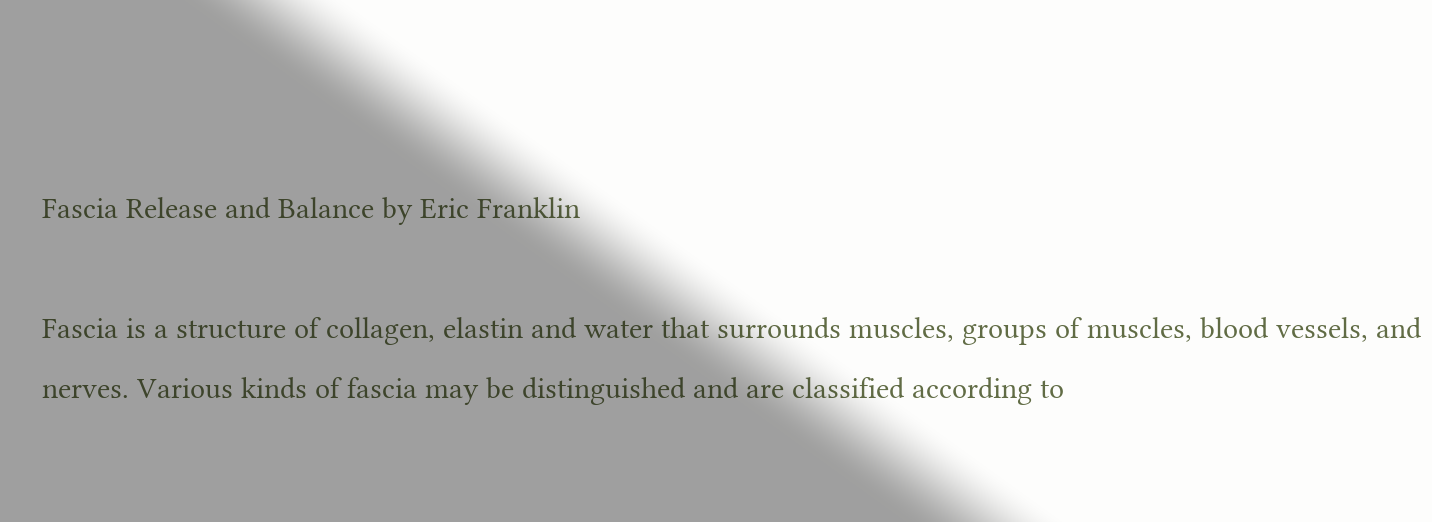Fascia Release and Balance by Eric Franklin

Fascia is a structure of collagen, elastin and water that surrounds muscles, groups of muscles, blood vessels, and nerves. Various kinds of fascia may be distinguished and are classified according to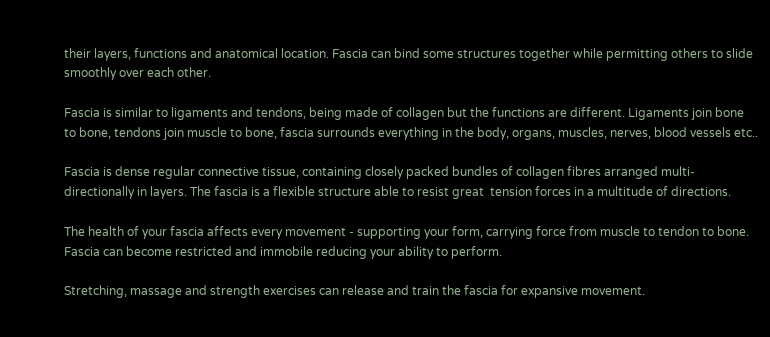their layers, functions and anatomical location. Fascia can bind some structures together while permitting others to slide smoothly over each other.

Fascia is similar to ligaments and tendons, being made of collagen but the functions are different. Ligaments join bone to bone, tendons join muscle to bone, fascia surrounds everything in the body, organs, muscles, nerves, blood vessels etc..

Fascia is dense regular connective tissue, containing closely packed bundles of collagen fibres arranged multi-directionally in layers. The fascia is a flexible structure able to resist great  tension forces in a multitude of directions.

The health of your fascia affects every movement - supporting your form, carrying force from muscle to tendon to bone. Fascia can become restricted and immobile reducing your ability to perform.

Stretching, massage and strength exercises can release and train the fascia for expansive movement.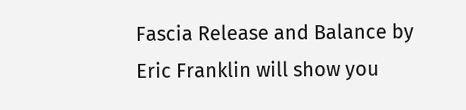Fascia Release and Balance by Eric Franklin will show you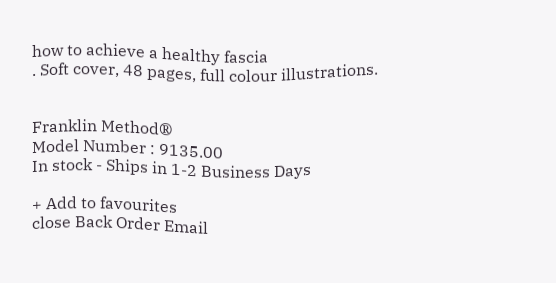how to achieve a healthy fascia
. Soft cover, 48 pages, full colour illustrations.


Franklin Method®
Model Number : 9135.00
In stock - Ships in 1-2 Business Days

+ Add to favourites
close Back Order Email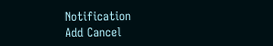Notification
Add Cancel